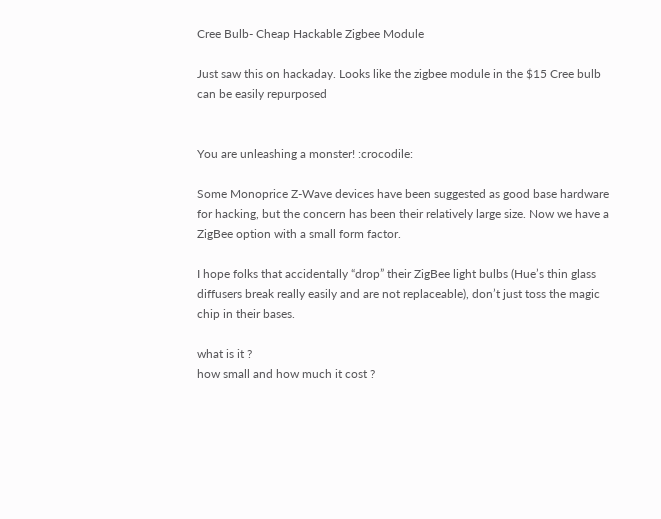Cree Bulb- Cheap Hackable Zigbee Module

Just saw this on hackaday. Looks like the zigbee module in the $15 Cree bulb can be easily repurposed


You are unleashing a monster! :crocodile:

Some Monoprice Z-Wave devices have been suggested as good base hardware for hacking, but the concern has been their relatively large size. Now we have a ZigBee option with a small form factor.

I hope folks that accidentally “drop” their ZigBee light bulbs (Hue’s thin glass diffusers break really easily and are not replaceable), don’t just toss the magic chip in their bases.

what is it ?
how small and how much it cost ?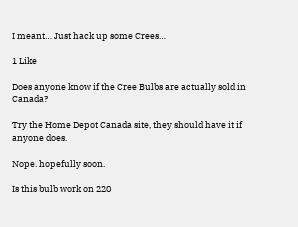I meant… Just hack up some Crees…

1 Like

Does anyone know if the Cree Bulbs are actually sold in Canada?

Try the Home Depot Canada site, they should have it if anyone does.

Nope. hopefully soon.

Is this bulb work on 220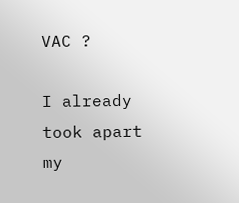VAC ?

I already took apart my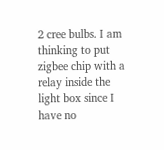2 cree bulbs. I am thinking to put zigbee chip with a relay inside the light box since I have no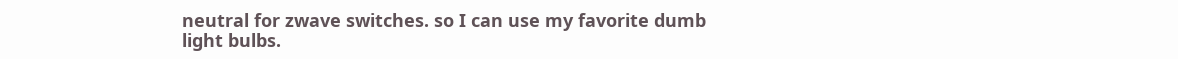neutral for zwave switches. so I can use my favorite dumb light bulbs.